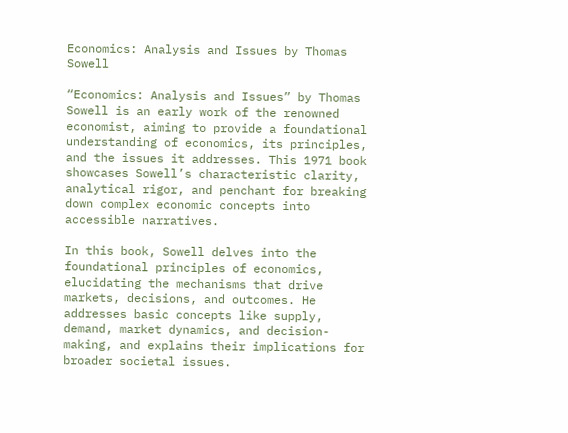Economics: Analysis and Issues by Thomas Sowell

“Economics: Analysis and Issues” by Thomas Sowell is an early work of the renowned economist, aiming to provide a foundational understanding of economics, its principles, and the issues it addresses. This 1971 book showcases Sowell’s characteristic clarity, analytical rigor, and penchant for breaking down complex economic concepts into accessible narratives.

In this book, Sowell delves into the foundational principles of economics, elucidating the mechanisms that drive markets, decisions, and outcomes. He addresses basic concepts like supply, demand, market dynamics, and decision-making, and explains their implications for broader societal issues.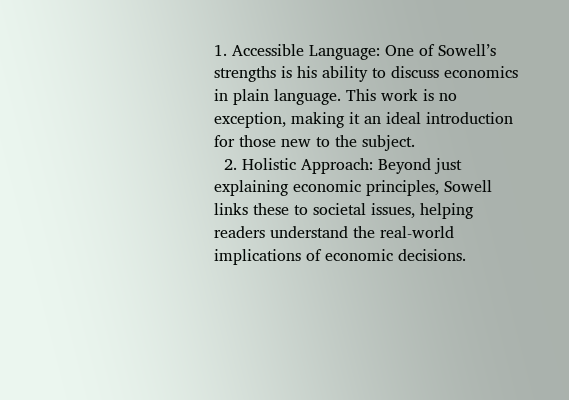1. Accessible Language: One of Sowell’s strengths is his ability to discuss economics in plain language. This work is no exception, making it an ideal introduction for those new to the subject.
  2. Holistic Approach: Beyond just explaining economic principles, Sowell links these to societal issues, helping readers understand the real-world implications of economic decisions.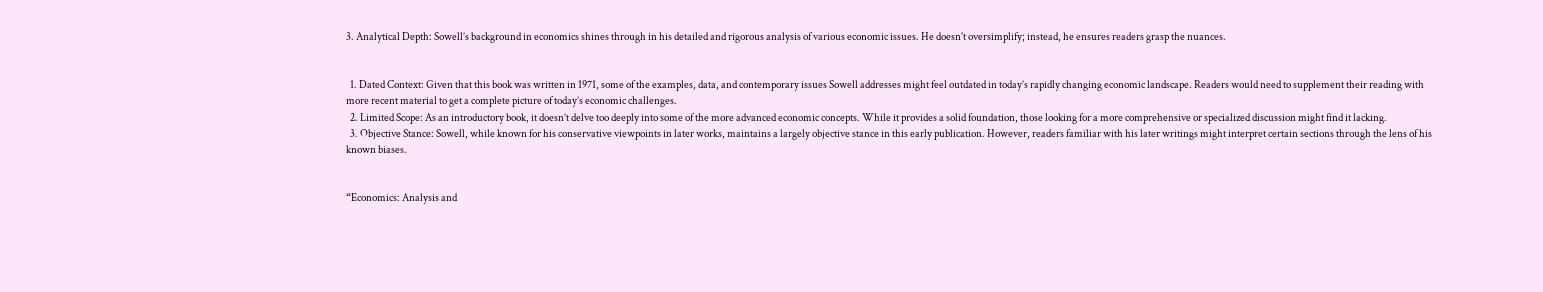3. Analytical Depth: Sowell’s background in economics shines through in his detailed and rigorous analysis of various economic issues. He doesn’t oversimplify; instead, he ensures readers grasp the nuances.


  1. Dated Context: Given that this book was written in 1971, some of the examples, data, and contemporary issues Sowell addresses might feel outdated in today’s rapidly changing economic landscape. Readers would need to supplement their reading with more recent material to get a complete picture of today’s economic challenges.
  2. Limited Scope: As an introductory book, it doesn’t delve too deeply into some of the more advanced economic concepts. While it provides a solid foundation, those looking for a more comprehensive or specialized discussion might find it lacking.
  3. Objective Stance: Sowell, while known for his conservative viewpoints in later works, maintains a largely objective stance in this early publication. However, readers familiar with his later writings might interpret certain sections through the lens of his known biases.


“Economics: Analysis and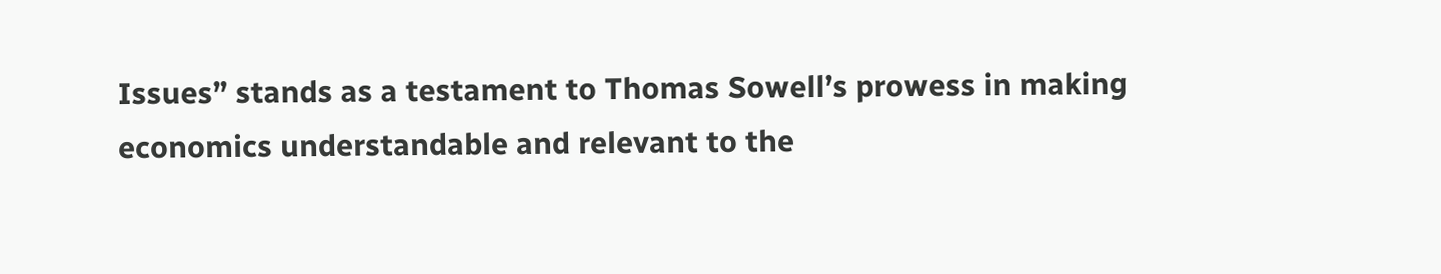Issues” stands as a testament to Thomas Sowell’s prowess in making economics understandable and relevant to the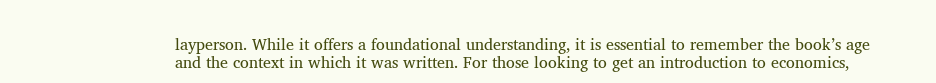layperson. While it offers a foundational understanding, it is essential to remember the book’s age and the context in which it was written. For those looking to get an introduction to economics,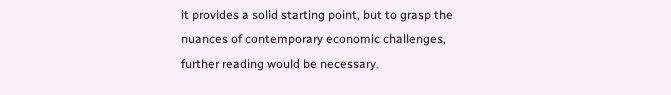it provides a solid starting point, but to grasp the nuances of contemporary economic challenges, further reading would be necessary.